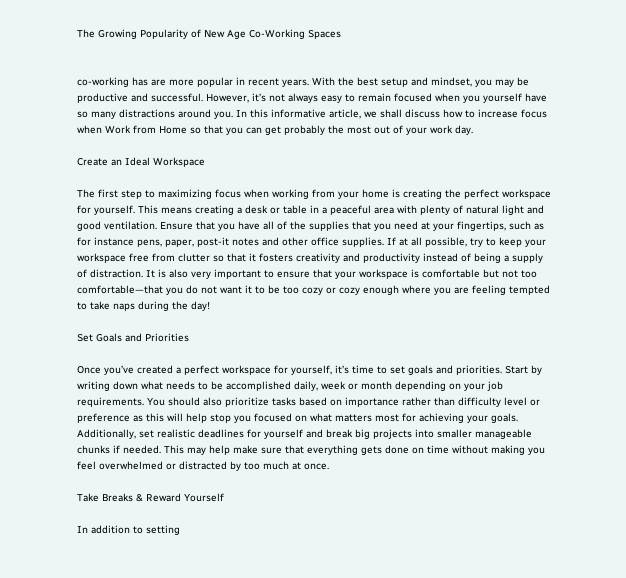The Growing Popularity of New Age Co-Working Spaces


co-working has are more popular in recent years. With the best setup and mindset, you may be productive and successful. However, it’s not always easy to remain focused when you yourself have so many distractions around you. In this informative article, we shall discuss how to increase focus when Work from Home so that you can get probably the most out of your work day.

Create an Ideal Workspace

The first step to maximizing focus when working from your home is creating the perfect workspace for yourself. This means creating a desk or table in a peaceful area with plenty of natural light and good ventilation. Ensure that you have all of the supplies that you need at your fingertips, such as for instance pens, paper, post-it notes and other office supplies. If at all possible, try to keep your workspace free from clutter so that it fosters creativity and productivity instead of being a supply of distraction. It is also very important to ensure that your workspace is comfortable but not too comfortable—that you do not want it to be too cozy or cozy enough where you are feeling tempted to take naps during the day!

Set Goals and Priorities

Once you’ve created a perfect workspace for yourself, it’s time to set goals and priorities. Start by writing down what needs to be accomplished daily, week or month depending on your job requirements. You should also prioritize tasks based on importance rather than difficulty level or preference as this will help stop you focused on what matters most for achieving your goals. Additionally, set realistic deadlines for yourself and break big projects into smaller manageable chunks if needed. This may help make sure that everything gets done on time without making you feel overwhelmed or distracted by too much at once.

Take Breaks & Reward Yourself

In addition to setting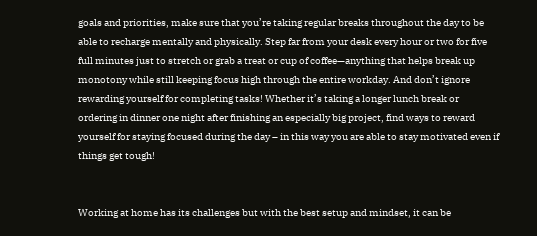goals and priorities, make sure that you’re taking regular breaks throughout the day to be able to recharge mentally and physically. Step far from your desk every hour or two for five full minutes just to stretch or grab a treat or cup of coffee—anything that helps break up monotony while still keeping focus high through the entire workday. And don’t ignore rewarding yourself for completing tasks! Whether it’s taking a longer lunch break or ordering in dinner one night after finishing an especially big project, find ways to reward yourself for staying focused during the day – in this way you are able to stay motivated even if things get tough!


Working at home has its challenges but with the best setup and mindset, it can be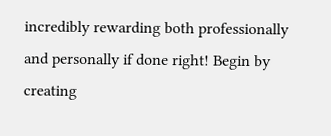incredibly rewarding both professionally and personally if done right! Begin by creating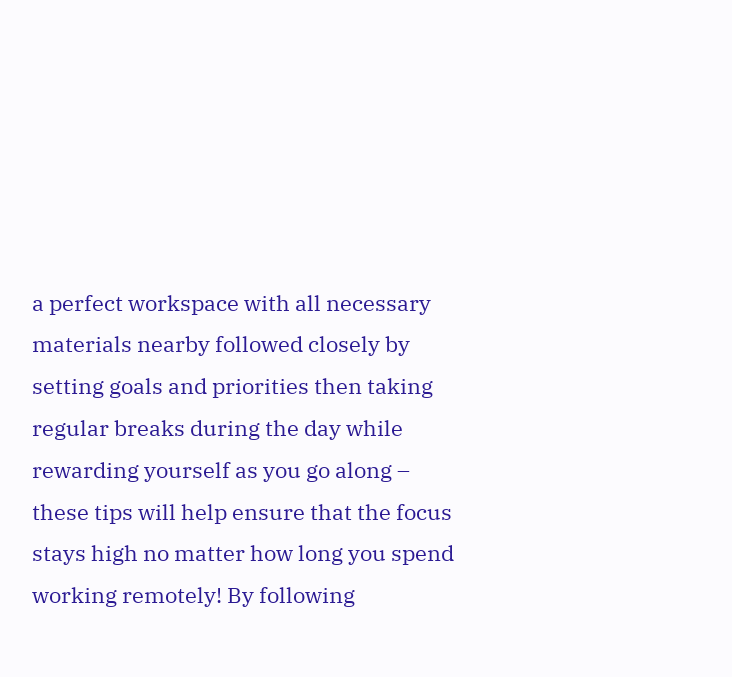a perfect workspace with all necessary materials nearby followed closely by setting goals and priorities then taking regular breaks during the day while rewarding yourself as you go along – these tips will help ensure that the focus stays high no matter how long you spend working remotely! By following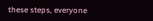these steps, everyone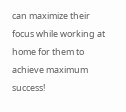can maximize their focus while working at home for them to achieve maximum success!